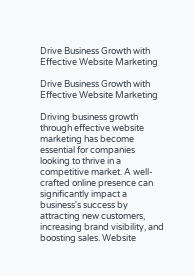Drive Business Growth with Effective Website Marketing

Drive Business Growth with Effective Website Marketing

Driving business growth through effective website marketing has become essential for companies looking to thrive in a competitive market. A well-crafted online presence can significantly impact a business's success by attracting new customers, increasing brand visibility, and boosting sales. Website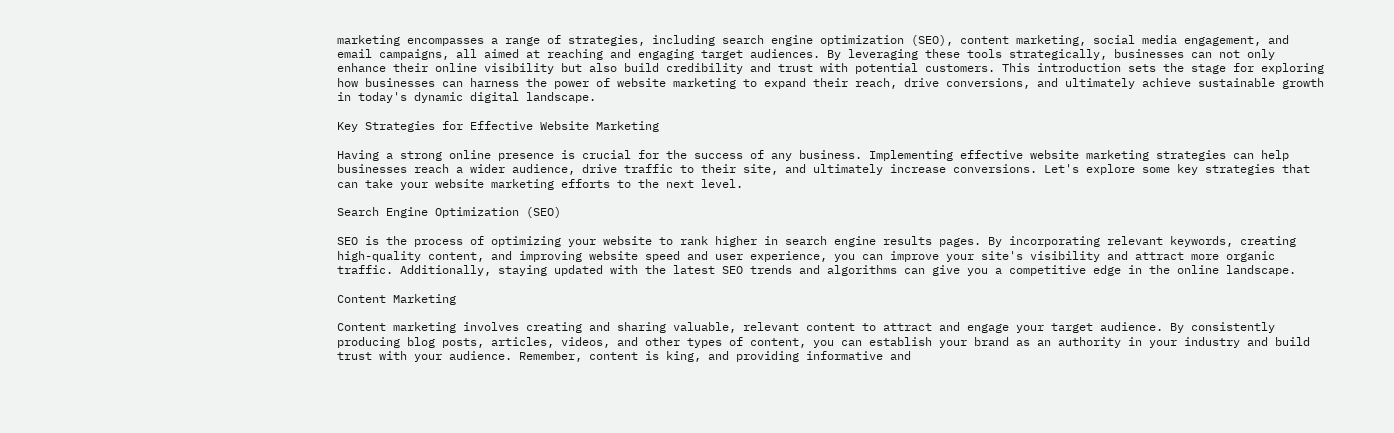marketing encompasses a range of strategies, including search engine optimization (SEO), content marketing, social media engagement, and email campaigns, all aimed at reaching and engaging target audiences. By leveraging these tools strategically, businesses can not only enhance their online visibility but also build credibility and trust with potential customers. This introduction sets the stage for exploring how businesses can harness the power of website marketing to expand their reach, drive conversions, and ultimately achieve sustainable growth in today's dynamic digital landscape.

Key Strategies for Effective Website Marketing

Having a strong online presence is crucial for the success of any business. Implementing effective website marketing strategies can help businesses reach a wider audience, drive traffic to their site, and ultimately increase conversions. Let's explore some key strategies that can take your website marketing efforts to the next level.

Search Engine Optimization (SEO)

SEO is the process of optimizing your website to rank higher in search engine results pages. By incorporating relevant keywords, creating high-quality content, and improving website speed and user experience, you can improve your site's visibility and attract more organic traffic. Additionally, staying updated with the latest SEO trends and algorithms can give you a competitive edge in the online landscape.

Content Marketing

Content marketing involves creating and sharing valuable, relevant content to attract and engage your target audience. By consistently producing blog posts, articles, videos, and other types of content, you can establish your brand as an authority in your industry and build trust with your audience. Remember, content is king, and providing informative and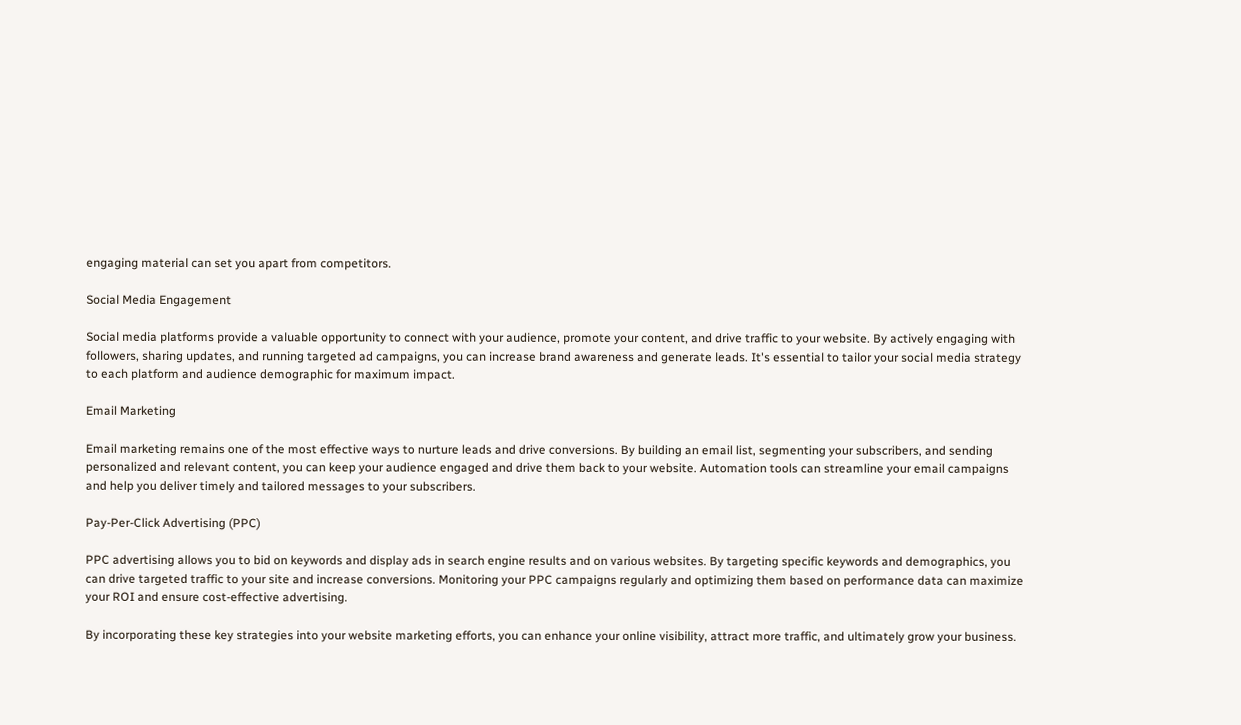engaging material can set you apart from competitors.

Social Media Engagement

Social media platforms provide a valuable opportunity to connect with your audience, promote your content, and drive traffic to your website. By actively engaging with followers, sharing updates, and running targeted ad campaigns, you can increase brand awareness and generate leads. It's essential to tailor your social media strategy to each platform and audience demographic for maximum impact.

Email Marketing

Email marketing remains one of the most effective ways to nurture leads and drive conversions. By building an email list, segmenting your subscribers, and sending personalized and relevant content, you can keep your audience engaged and drive them back to your website. Automation tools can streamline your email campaigns and help you deliver timely and tailored messages to your subscribers.

Pay-Per-Click Advertising (PPC)

PPC advertising allows you to bid on keywords and display ads in search engine results and on various websites. By targeting specific keywords and demographics, you can drive targeted traffic to your site and increase conversions. Monitoring your PPC campaigns regularly and optimizing them based on performance data can maximize your ROI and ensure cost-effective advertising.

By incorporating these key strategies into your website marketing efforts, you can enhance your online visibility, attract more traffic, and ultimately grow your business.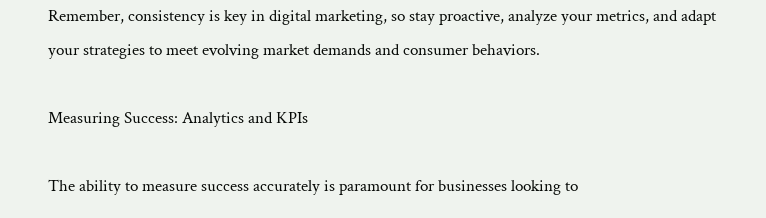Remember, consistency is key in digital marketing, so stay proactive, analyze your metrics, and adapt your strategies to meet evolving market demands and consumer behaviors.

Measuring Success: Analytics and KPIs

The ability to measure success accurately is paramount for businesses looking to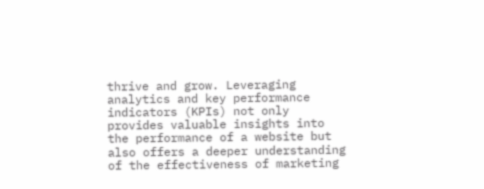thrive and grow. Leveraging analytics and key performance indicators (KPIs) not only provides valuable insights into the performance of a website but also offers a deeper understanding of the effectiveness of marketing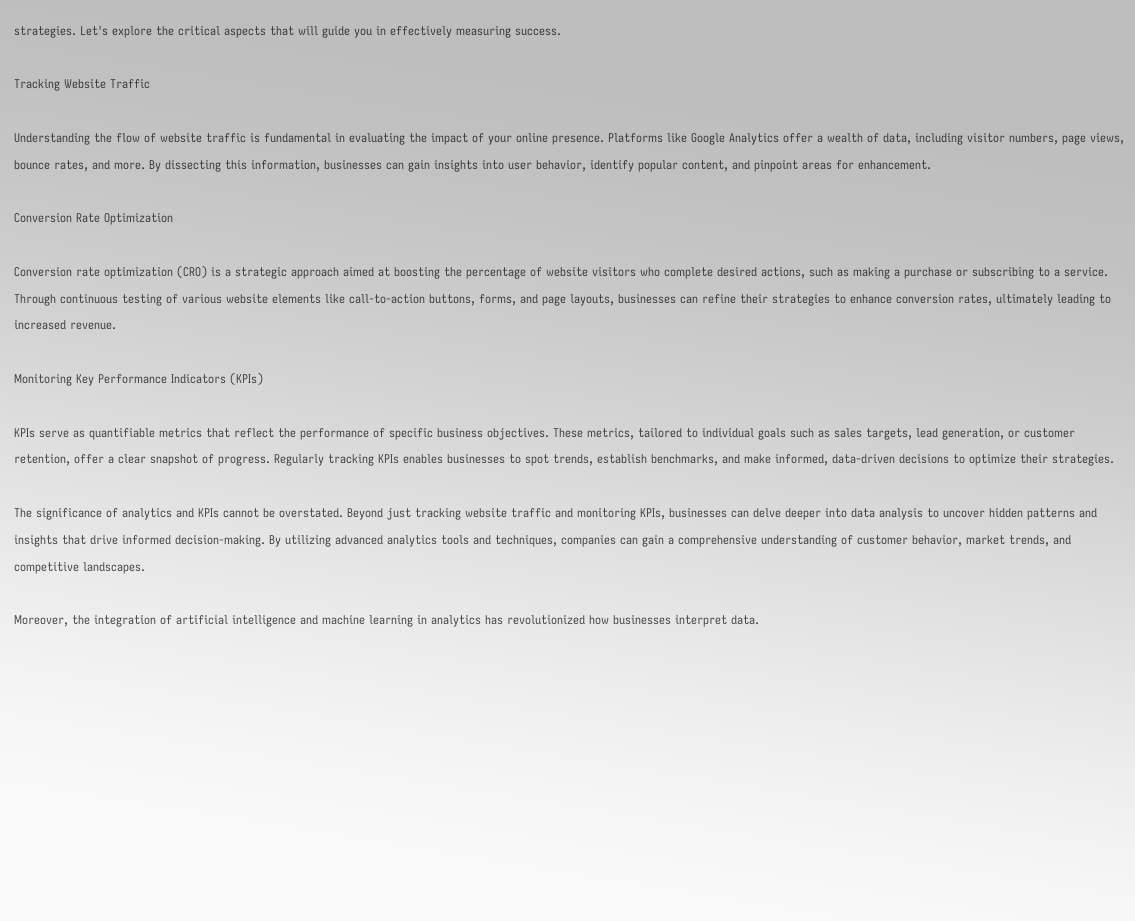strategies. Let's explore the critical aspects that will guide you in effectively measuring success.

Tracking Website Traffic

Understanding the flow of website traffic is fundamental in evaluating the impact of your online presence. Platforms like Google Analytics offer a wealth of data, including visitor numbers, page views, bounce rates, and more. By dissecting this information, businesses can gain insights into user behavior, identify popular content, and pinpoint areas for enhancement.

Conversion Rate Optimization

Conversion rate optimization (CRO) is a strategic approach aimed at boosting the percentage of website visitors who complete desired actions, such as making a purchase or subscribing to a service. Through continuous testing of various website elements like call-to-action buttons, forms, and page layouts, businesses can refine their strategies to enhance conversion rates, ultimately leading to increased revenue.

Monitoring Key Performance Indicators (KPIs)

KPIs serve as quantifiable metrics that reflect the performance of specific business objectives. These metrics, tailored to individual goals such as sales targets, lead generation, or customer retention, offer a clear snapshot of progress. Regularly tracking KPIs enables businesses to spot trends, establish benchmarks, and make informed, data-driven decisions to optimize their strategies.

The significance of analytics and KPIs cannot be overstated. Beyond just tracking website traffic and monitoring KPIs, businesses can delve deeper into data analysis to uncover hidden patterns and insights that drive informed decision-making. By utilizing advanced analytics tools and techniques, companies can gain a comprehensive understanding of customer behavior, market trends, and competitive landscapes.

Moreover, the integration of artificial intelligence and machine learning in analytics has revolutionized how businesses interpret data.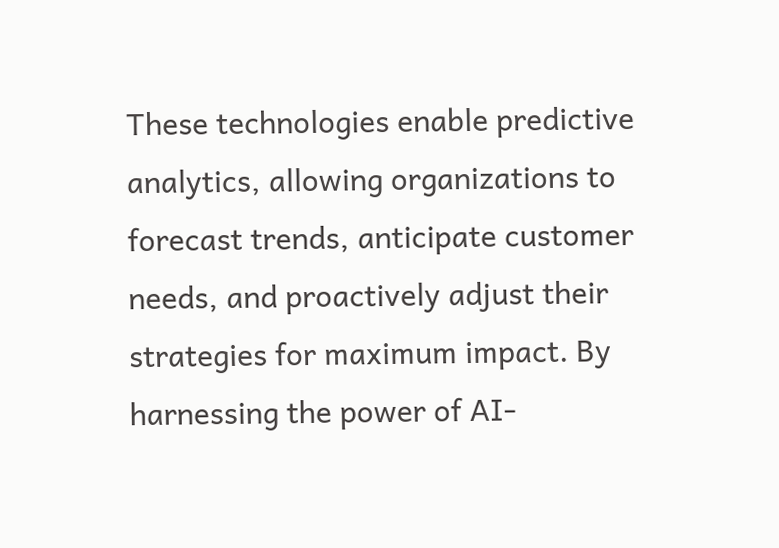These technologies enable predictive analytics, allowing organizations to forecast trends, anticipate customer needs, and proactively adjust their strategies for maximum impact. By harnessing the power of AI-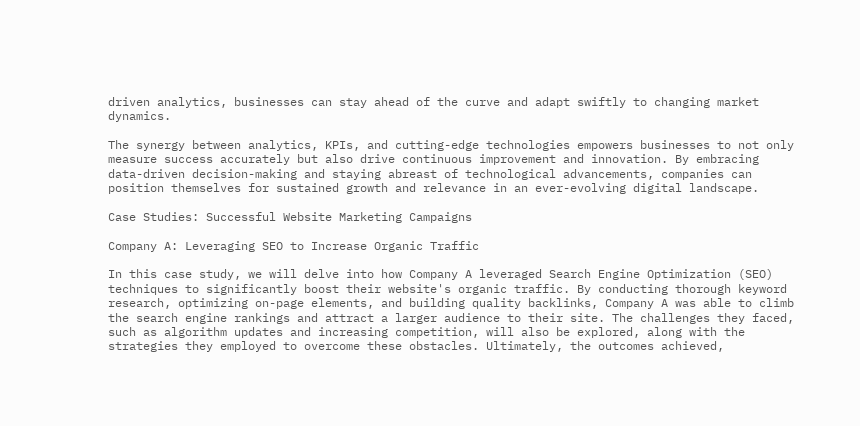driven analytics, businesses can stay ahead of the curve and adapt swiftly to changing market dynamics.

The synergy between analytics, KPIs, and cutting-edge technologies empowers businesses to not only measure success accurately but also drive continuous improvement and innovation. By embracing data-driven decision-making and staying abreast of technological advancements, companies can position themselves for sustained growth and relevance in an ever-evolving digital landscape.

Case Studies: Successful Website Marketing Campaigns

Company A: Leveraging SEO to Increase Organic Traffic

In this case study, we will delve into how Company A leveraged Search Engine Optimization (SEO) techniques to significantly boost their website's organic traffic. By conducting thorough keyword research, optimizing on-page elements, and building quality backlinks, Company A was able to climb the search engine rankings and attract a larger audience to their site. The challenges they faced, such as algorithm updates and increasing competition, will also be explored, along with the strategies they employed to overcome these obstacles. Ultimately, the outcomes achieved,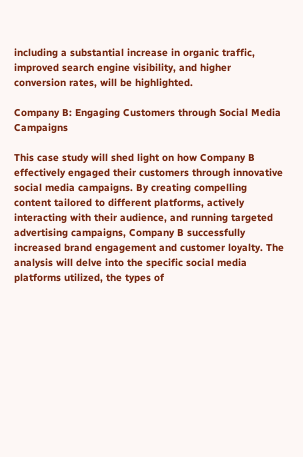including a substantial increase in organic traffic, improved search engine visibility, and higher conversion rates, will be highlighted.

Company B: Engaging Customers through Social Media Campaigns

This case study will shed light on how Company B effectively engaged their customers through innovative social media campaigns. By creating compelling content tailored to different platforms, actively interacting with their audience, and running targeted advertising campaigns, Company B successfully increased brand engagement and customer loyalty. The analysis will delve into the specific social media platforms utilized, the types of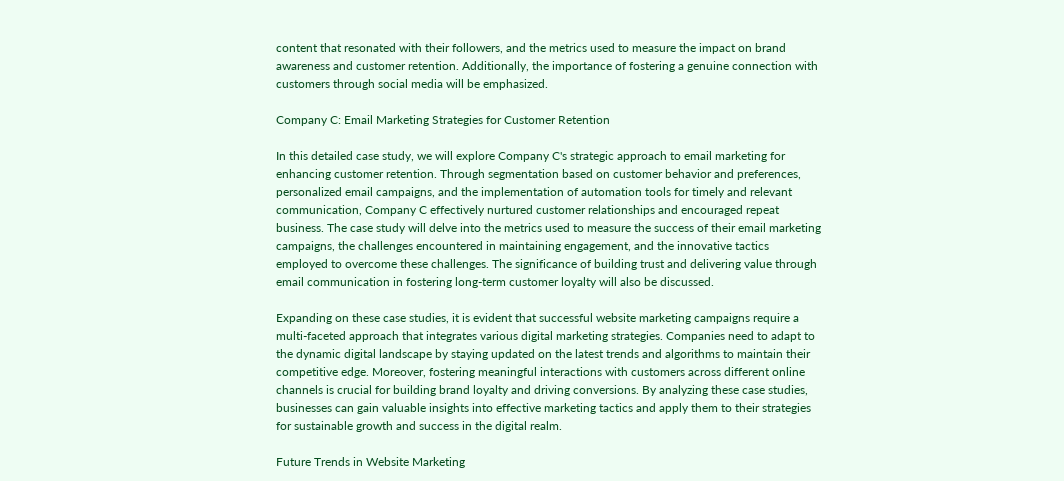content that resonated with their followers, and the metrics used to measure the impact on brand awareness and customer retention. Additionally, the importance of fostering a genuine connection with customers through social media will be emphasized.

Company C: Email Marketing Strategies for Customer Retention

In this detailed case study, we will explore Company C's strategic approach to email marketing for enhancing customer retention. Through segmentation based on customer behavior and preferences, personalized email campaigns, and the implementation of automation tools for timely and relevant communication, Company C effectively nurtured customer relationships and encouraged repeat business. The case study will delve into the metrics used to measure the success of their email marketing campaigns, the challenges encountered in maintaining engagement, and the innovative tactics employed to overcome these challenges. The significance of building trust and delivering value through email communication in fostering long-term customer loyalty will also be discussed.

Expanding on these case studies, it is evident that successful website marketing campaigns require a multi-faceted approach that integrates various digital marketing strategies. Companies need to adapt to the dynamic digital landscape by staying updated on the latest trends and algorithms to maintain their competitive edge. Moreover, fostering meaningful interactions with customers across different online channels is crucial for building brand loyalty and driving conversions. By analyzing these case studies, businesses can gain valuable insights into effective marketing tactics and apply them to their strategies for sustainable growth and success in the digital realm.

Future Trends in Website Marketing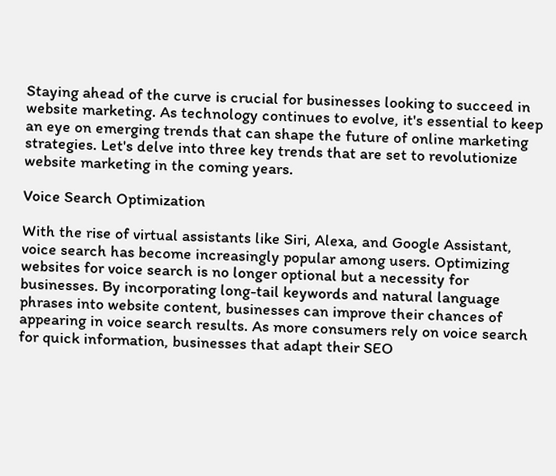Staying ahead of the curve is crucial for businesses looking to succeed in website marketing. As technology continues to evolve, it's essential to keep an eye on emerging trends that can shape the future of online marketing strategies. Let's delve into three key trends that are set to revolutionize website marketing in the coming years.

Voice Search Optimization

With the rise of virtual assistants like Siri, Alexa, and Google Assistant, voice search has become increasingly popular among users. Optimizing websites for voice search is no longer optional but a necessity for businesses. By incorporating long-tail keywords and natural language phrases into website content, businesses can improve their chances of appearing in voice search results. As more consumers rely on voice search for quick information, businesses that adapt their SEO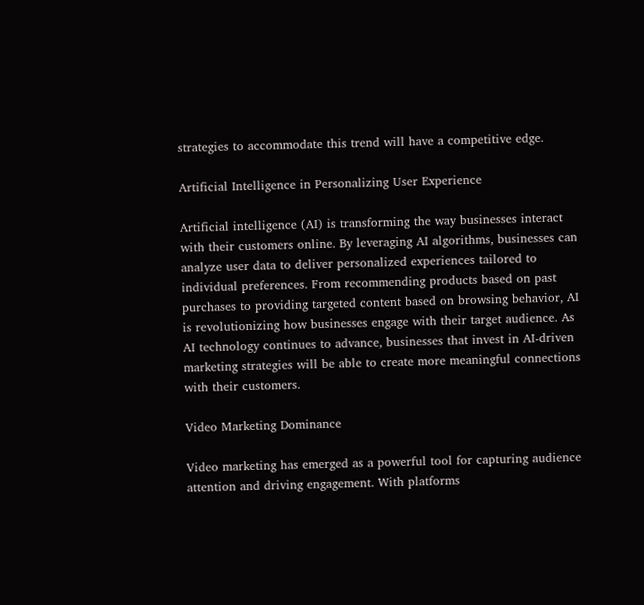strategies to accommodate this trend will have a competitive edge.

Artificial Intelligence in Personalizing User Experience

Artificial intelligence (AI) is transforming the way businesses interact with their customers online. By leveraging AI algorithms, businesses can analyze user data to deliver personalized experiences tailored to individual preferences. From recommending products based on past purchases to providing targeted content based on browsing behavior, AI is revolutionizing how businesses engage with their target audience. As AI technology continues to advance, businesses that invest in AI-driven marketing strategies will be able to create more meaningful connections with their customers.

Video Marketing Dominance

Video marketing has emerged as a powerful tool for capturing audience attention and driving engagement. With platforms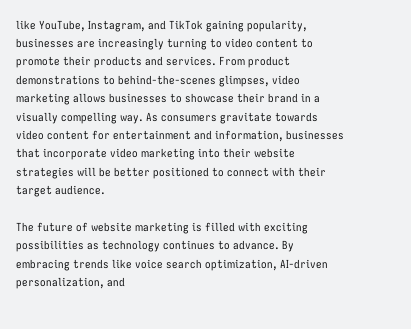like YouTube, Instagram, and TikTok gaining popularity, businesses are increasingly turning to video content to promote their products and services. From product demonstrations to behind-the-scenes glimpses, video marketing allows businesses to showcase their brand in a visually compelling way. As consumers gravitate towards video content for entertainment and information, businesses that incorporate video marketing into their website strategies will be better positioned to connect with their target audience.

The future of website marketing is filled with exciting possibilities as technology continues to advance. By embracing trends like voice search optimization, AI-driven personalization, and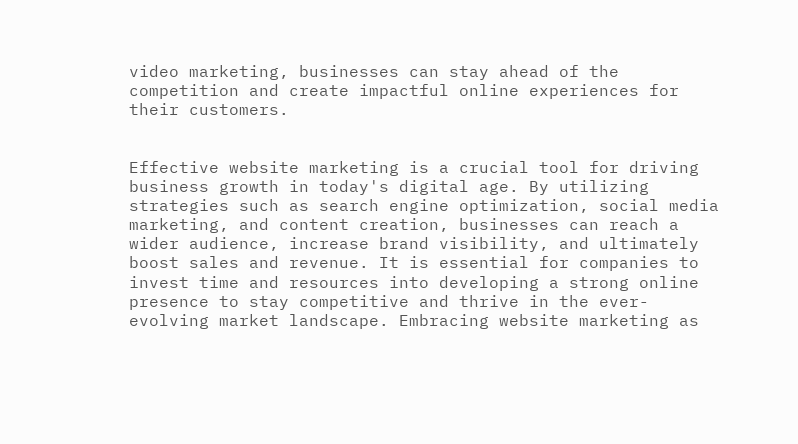video marketing, businesses can stay ahead of the competition and create impactful online experiences for their customers.


Effective website marketing is a crucial tool for driving business growth in today's digital age. By utilizing strategies such as search engine optimization, social media marketing, and content creation, businesses can reach a wider audience, increase brand visibility, and ultimately boost sales and revenue. It is essential for companies to invest time and resources into developing a strong online presence to stay competitive and thrive in the ever-evolving market landscape. Embracing website marketing as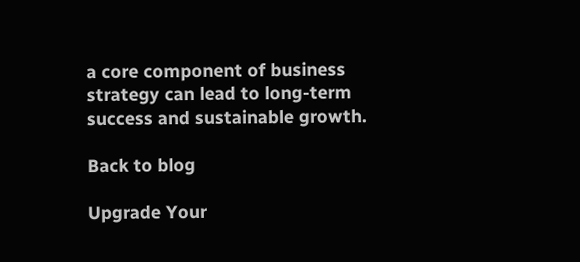a core component of business strategy can lead to long-term success and sustainable growth.

Back to blog

Upgrade Your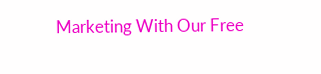Marketing With Our Free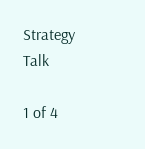Strategy Talk

1 of 4